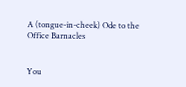A (tongue-in-cheek) Ode to the Office Barnacles


You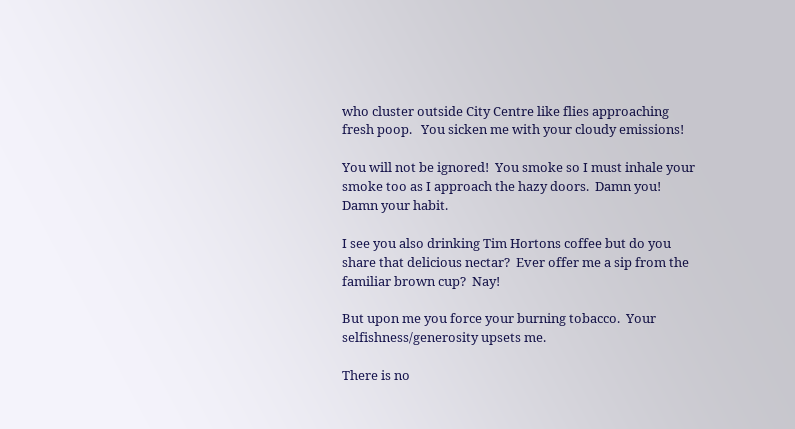who cluster outside City Centre like flies approaching fresh poop.   You sicken me with your cloudy emissions!

You will not be ignored!  You smoke so I must inhale your smoke too as I approach the hazy doors.  Damn you!  Damn your habit.

I see you also drinking Tim Hortons coffee but do you share that delicious nectar?  Ever offer me a sip from the familiar brown cup?  Nay!

But upon me you force your burning tobacco.  Your selfishness/generosity upsets me.

There is no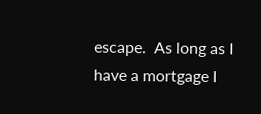escape.  As long as I have a mortgage I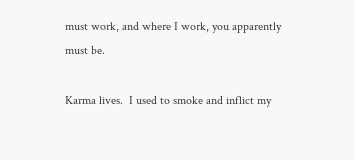must work, and where I work, you apparently must be.

Karma lives.  I used to smoke and inflict my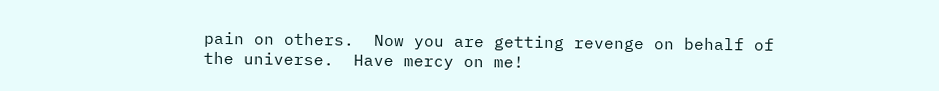pain on others.  Now you are getting revenge on behalf of the universe.  Have mercy on me!